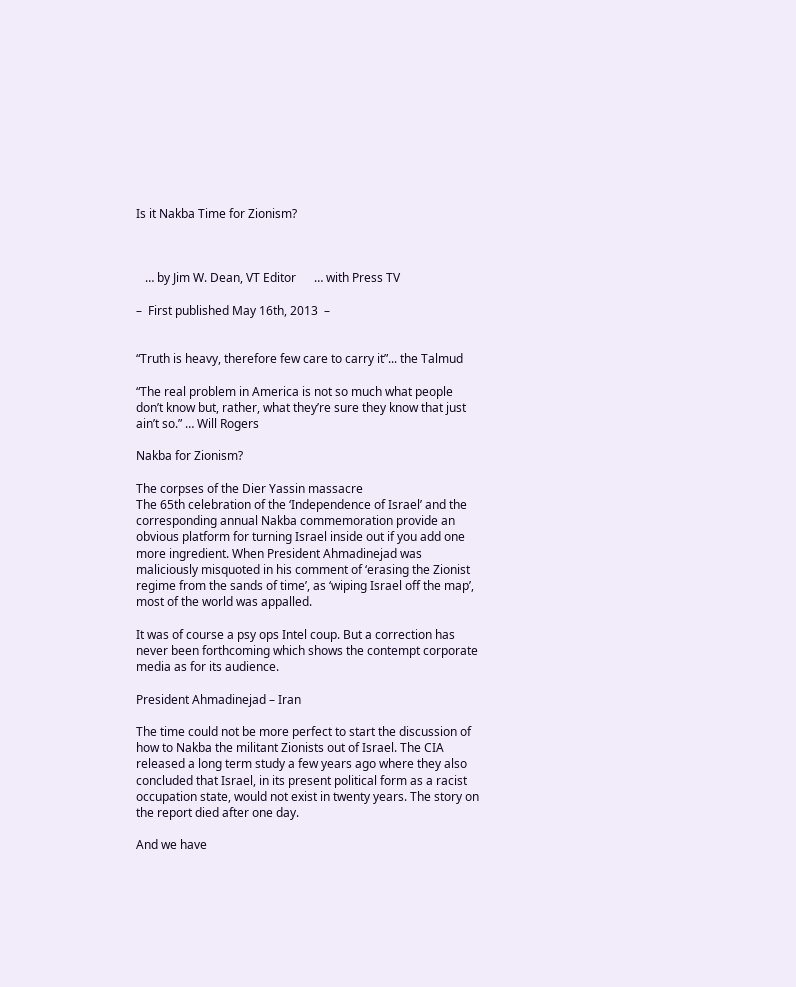Is it Nakba Time for Zionism?



   … by Jim W. Dean, VT Editor      … with Press TV

–  First published May 16th, 2013  –


“Truth is heavy, therefore few care to carry it”... the Talmud

“The real problem in America is not so much what people don’t know but, rather, what they’re sure they know that just ain’t so.” … Will Rogers

Nakba for Zionism?

The corpses of the Dier Yassin massacre
The 65th celebration of the ‘Independence of Israel’ and the corresponding annual Nakba commemoration provide an obvious platform for turning Israel inside out if you add one more ingredient. When President Ahmadinejad was maliciously misquoted in his comment of ‘erasing the Zionist regime from the sands of time’, as ‘wiping Israel off the map’, most of the world was appalled.

It was of course a psy ops Intel coup. But a correction has never been forthcoming which shows the contempt corporate media as for its audience.

President Ahmadinejad – Iran

The time could not be more perfect to start the discussion of how to Nakba the militant Zionists out of Israel. The CIA released a long term study a few years ago where they also concluded that Israel, in its present political form as a racist occupation state, would not exist in twenty years. The story on the report died after one day.

And we have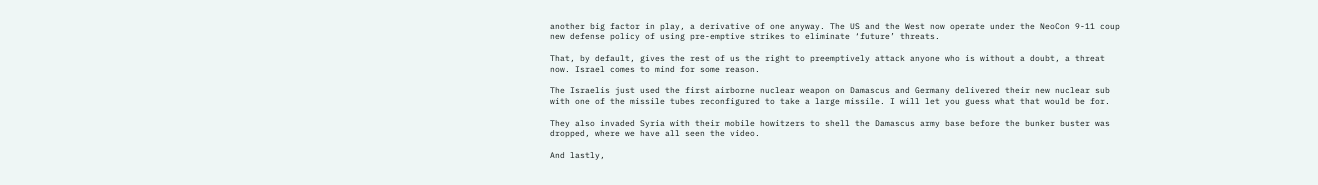another big factor in play, a derivative of one anyway. The US and the West now operate under the NeoCon 9-11 coup new defense policy of using pre-emptive strikes to eliminate ‘future’ threats.

That, by default, gives the rest of us the right to preemptively attack anyone who is without a doubt, a threat now. Israel comes to mind for some reason.

The Israelis just used the first airborne nuclear weapon on Damascus and Germany delivered their new nuclear sub with one of the missile tubes reconfigured to take a large missile. I will let you guess what that would be for.

They also invaded Syria with their mobile howitzers to shell the Damascus army base before the bunker buster was dropped, where we have all seen the video.

And lastly,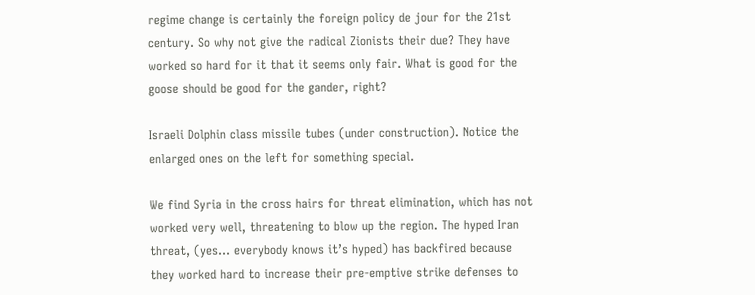regime change is certainly the foreign policy de jour for the 21st century. So why not give the radical Zionists their due? They have worked so hard for it that it seems only fair. What is good for the goose should be good for the gander, right?

Israeli Dolphin class missile tubes (under construction). Notice the enlarged ones on the left for something special.

We find Syria in the cross hairs for threat elimination, which has not worked very well, threatening to blow up the region. The hyped Iran threat, (yes… everybody knows it’s hyped) has backfired because they worked hard to increase their pre-emptive strike defenses to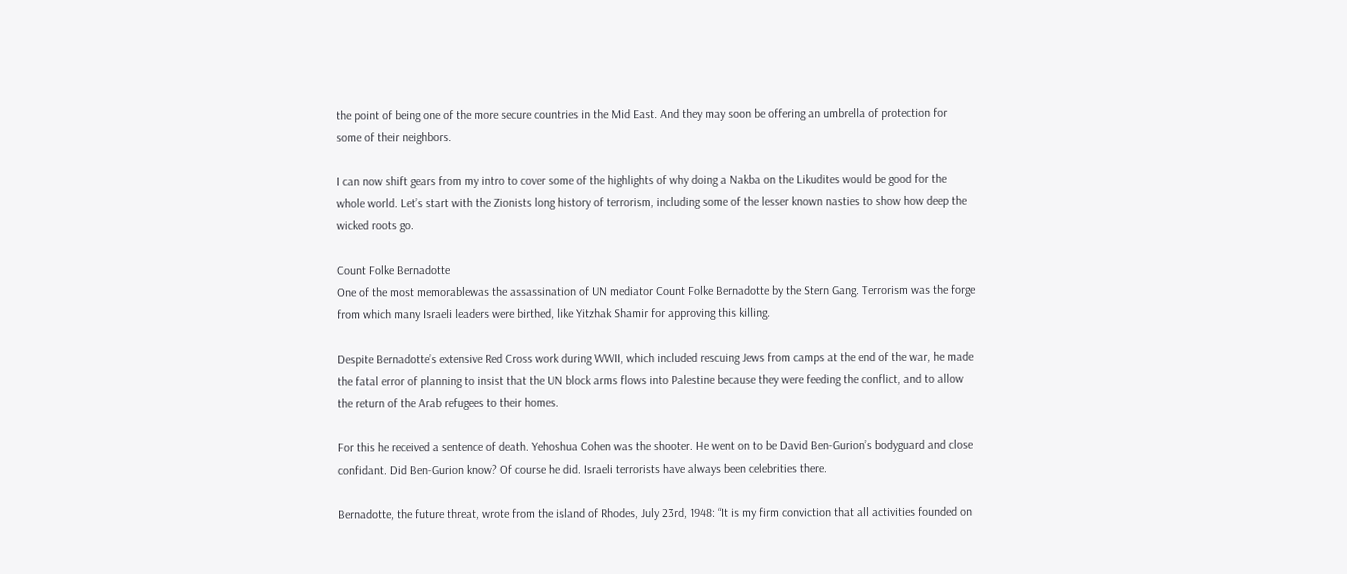the point of being one of the more secure countries in the Mid East. And they may soon be offering an umbrella of protection for some of their neighbors.

I can now shift gears from my intro to cover some of the highlights of why doing a Nakba on the Likudites would be good for the whole world. Let’s start with the Zionists long history of terrorism, including some of the lesser known nasties to show how deep the wicked roots go.

Count Folke Bernadotte
One of the most memorablewas the assassination of UN mediator Count Folke Bernadotte by the Stern Gang. Terrorism was the forge from which many Israeli leaders were birthed, like Yitzhak Shamir for approving this killing.

Despite Bernadotte’s extensive Red Cross work during WWII, which included rescuing Jews from camps at the end of the war, he made the fatal error of planning to insist that the UN block arms flows into Palestine because they were feeding the conflict, and to allow the return of the Arab refugees to their homes.

For this he received a sentence of death. Yehoshua Cohen was the shooter. He went on to be David Ben-Gurion’s bodyguard and close confidant. Did Ben-Gurion know? Of course he did. Israeli terrorists have always been celebrities there.

Bernadotte, the future threat, wrote from the island of Rhodes, July 23rd, 1948: “It is my firm conviction that all activities founded on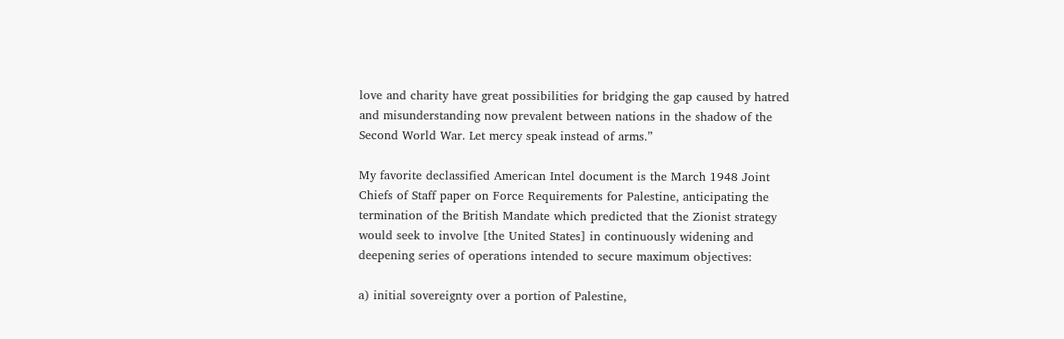love and charity have great possibilities for bridging the gap caused by hatred and misunderstanding now prevalent between nations in the shadow of the Second World War. Let mercy speak instead of arms.”

My favorite declassified American Intel document is the March 1948 Joint Chiefs of Staff paper on Force Requirements for Palestine, anticipating the termination of the British Mandate which predicted that the Zionist strategy would seek to involve [the United States] in continuously widening and deepening series of operations intended to secure maximum objectives:

a) initial sovereignty over a portion of Palestine,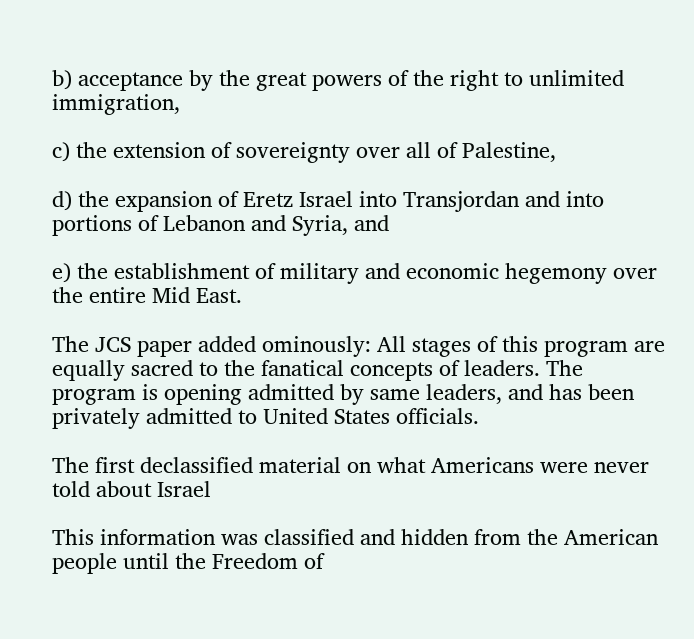b) acceptance by the great powers of the right to unlimited immigration,

c) the extension of sovereignty over all of Palestine,

d) the expansion of Eretz Israel into Transjordan and into portions of Lebanon and Syria, and

e) the establishment of military and economic hegemony over the entire Mid East.

The JCS paper added ominously: All stages of this program are equally sacred to the fanatical concepts of leaders. The program is opening admitted by same leaders, and has been privately admitted to United States officials.

The first declassified material on what Americans were never told about Israel

This information was classified and hidden from the American people until the Freedom of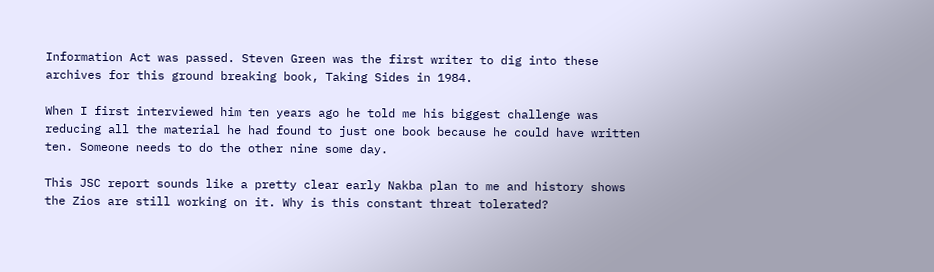Information Act was passed. Steven Green was the first writer to dig into these archives for this ground breaking book, Taking Sides in 1984.

When I first interviewed him ten years ago he told me his biggest challenge was reducing all the material he had found to just one book because he could have written ten. Someone needs to do the other nine some day.

This JSC report sounds like a pretty clear early Nakba plan to me and history shows the Zios are still working on it. Why is this constant threat tolerated?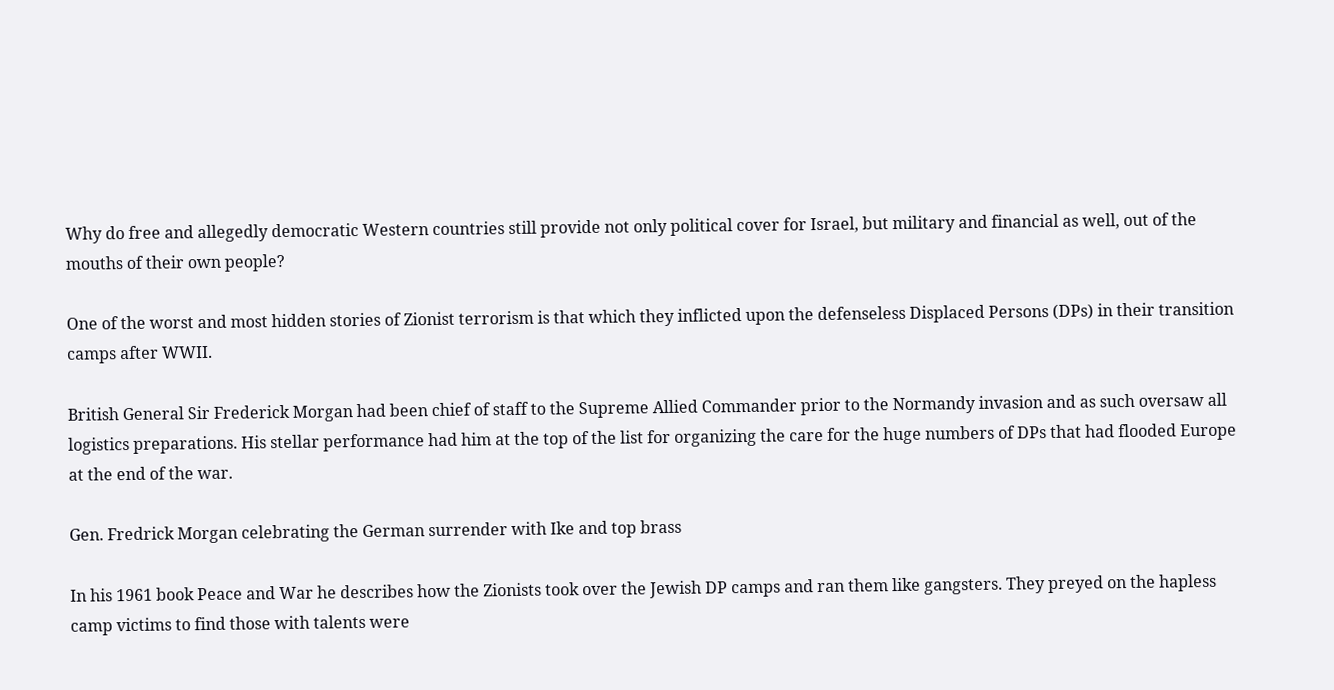Why do free and allegedly democratic Western countries still provide not only political cover for Israel, but military and financial as well, out of the mouths of their own people?

One of the worst and most hidden stories of Zionist terrorism is that which they inflicted upon the defenseless Displaced Persons (DPs) in their transition camps after WWII.

British General Sir Frederick Morgan had been chief of staff to the Supreme Allied Commander prior to the Normandy invasion and as such oversaw all logistics preparations. His stellar performance had him at the top of the list for organizing the care for the huge numbers of DPs that had flooded Europe at the end of the war.

Gen. Fredrick Morgan celebrating the German surrender with Ike and top brass

In his 1961 book Peace and War he describes how the Zionists took over the Jewish DP camps and ran them like gangsters. They preyed on the hapless camp victims to find those with talents were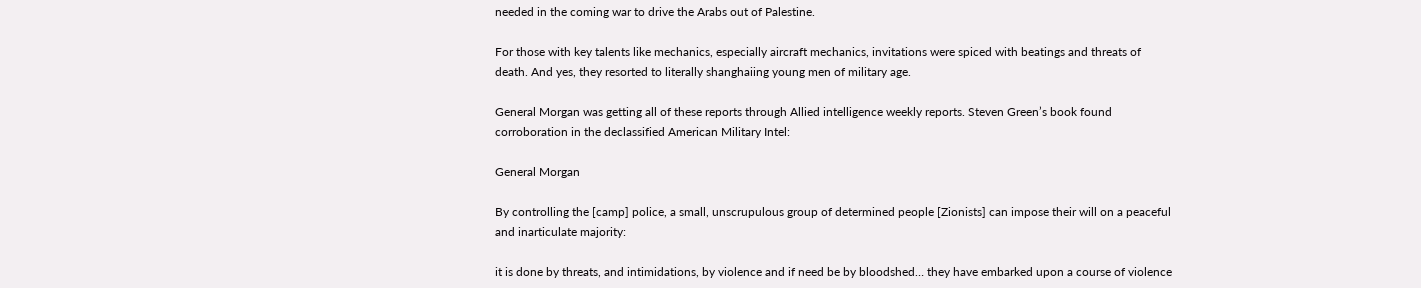needed in the coming war to drive the Arabs out of Palestine.

For those with key talents like mechanics, especially aircraft mechanics, invitations were spiced with beatings and threats of death. And yes, they resorted to literally shanghaiing young men of military age.

General Morgan was getting all of these reports through Allied intelligence weekly reports. Steven Green’s book found corroboration in the declassified American Military Intel:

General Morgan

By controlling the [camp] police, a small, unscrupulous group of determined people [Zionists] can impose their will on a peaceful and inarticulate majority:

it is done by threats, and intimidations, by violence and if need be by bloodshed… they have embarked upon a course of violence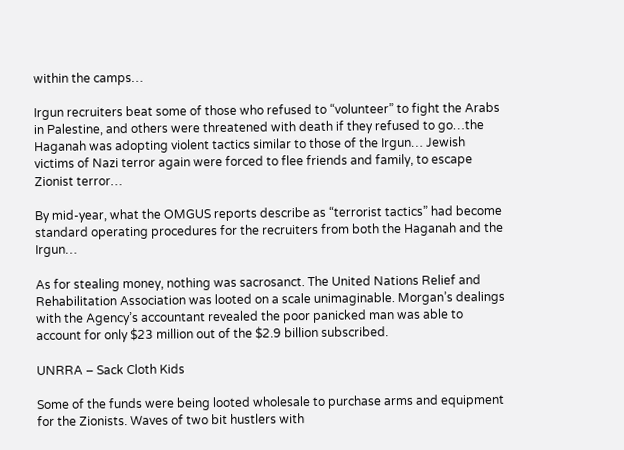within the camps…

Irgun recruiters beat some of those who refused to “volunteer” to fight the Arabs in Palestine, and others were threatened with death if they refused to go…the Haganah was adopting violent tactics similar to those of the Irgun… Jewish victims of Nazi terror again were forced to flee friends and family, to escape Zionist terror…

By mid-year, what the OMGUS reports describe as “terrorist tactics” had become standard operating procedures for the recruiters from both the Haganah and the Irgun…

As for stealing money, nothing was sacrosanct. The United Nations Relief and Rehabilitation Association was looted on a scale unimaginable. Morgan’s dealings with the Agency’s accountant revealed the poor panicked man was able to account for only $23 million out of the $2.9 billion subscribed.

UNRRA – Sack Cloth Kids

Some of the funds were being looted wholesale to purchase arms and equipment for the Zionists. Waves of two bit hustlers with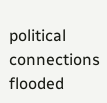political connections flooded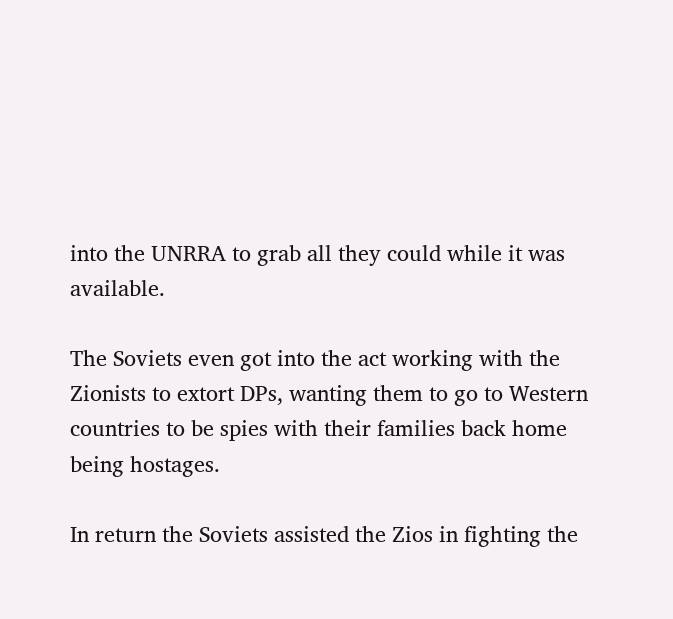into the UNRRA to grab all they could while it was available.

The Soviets even got into the act working with the Zionists to extort DPs, wanting them to go to Western countries to be spies with their families back home being hostages.

In return the Soviets assisted the Zios in fighting the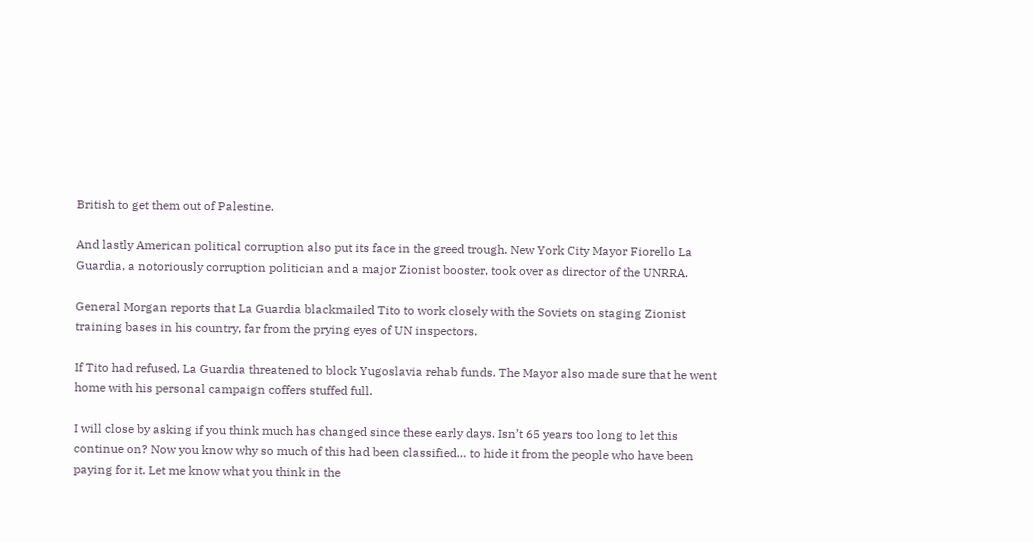British to get them out of Palestine.

And lastly American political corruption also put its face in the greed trough. New York City Mayor Fiorello La Guardia, a notoriously corruption politician and a major Zionist booster, took over as director of the UNRRA.

General Morgan reports that La Guardia blackmailed Tito to work closely with the Soviets on staging Zionist training bases in his country, far from the prying eyes of UN inspectors.

If Tito had refused, La Guardia threatened to block Yugoslavia rehab funds. The Mayor also made sure that he went home with his personal campaign coffers stuffed full.

I will close by asking if you think much has changed since these early days. Isn’t 65 years too long to let this continue on? Now you know why so much of this had been classified… to hide it from the people who have been paying for it. Let me know what you think in the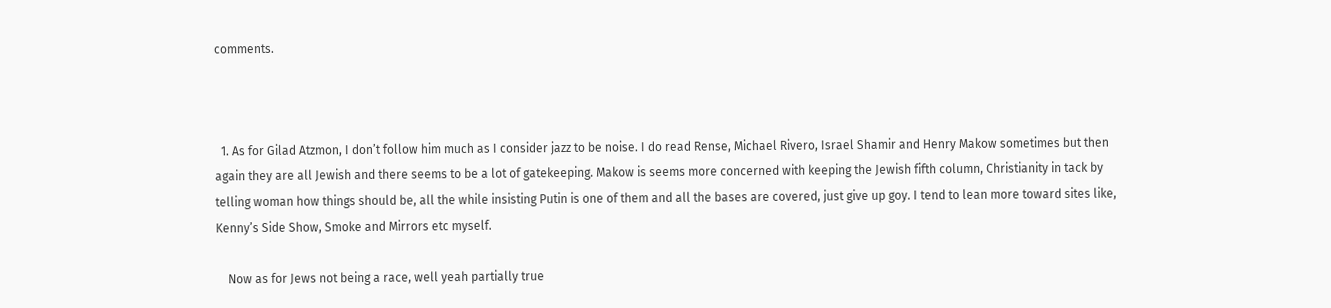comments.



  1. As for Gilad Atzmon, I don’t follow him much as I consider jazz to be noise. I do read Rense, Michael Rivero, Israel Shamir and Henry Makow sometimes but then again they are all Jewish and there seems to be a lot of gatekeeping. Makow is seems more concerned with keeping the Jewish fifth column, Christianity in tack by telling woman how things should be, all the while insisting Putin is one of them and all the bases are covered, just give up goy. I tend to lean more toward sites like, Kenny’s Side Show, Smoke and Mirrors etc myself.

    Now as for Jews not being a race, well yeah partially true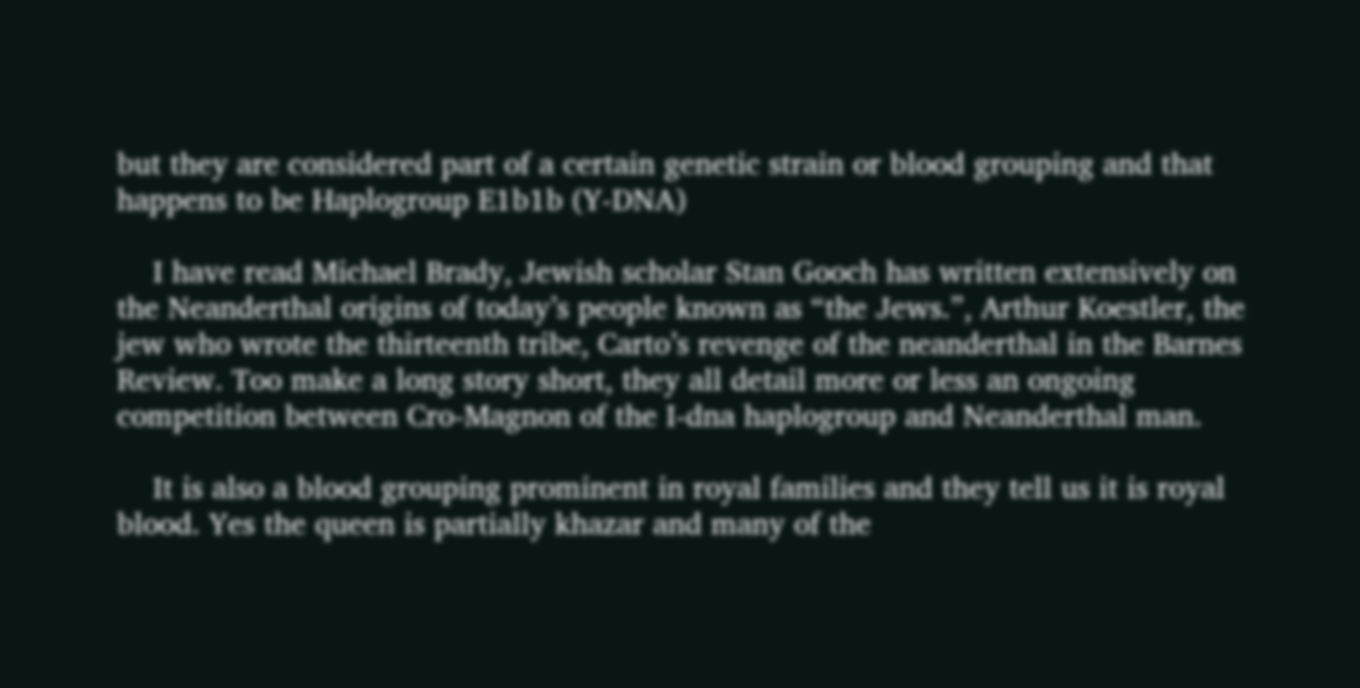but they are considered part of a certain genetic strain or blood grouping and that happens to be Haplogroup E1b1b (Y-DNA)

    I have read Michael Brady, Jewish scholar Stan Gooch has written extensively on the Neanderthal origins of today’s people known as “the Jews.”, Arthur Koestler, the jew who wrote the thirteenth tribe, Carto’s revenge of the neanderthal in the Barnes Review. Too make a long story short, they all detail more or less an ongoing competition between Cro-Magnon of the I-dna haplogroup and Neanderthal man.

    It is also a blood grouping prominent in royal families and they tell us it is royal blood. Yes the queen is partially khazar and many of the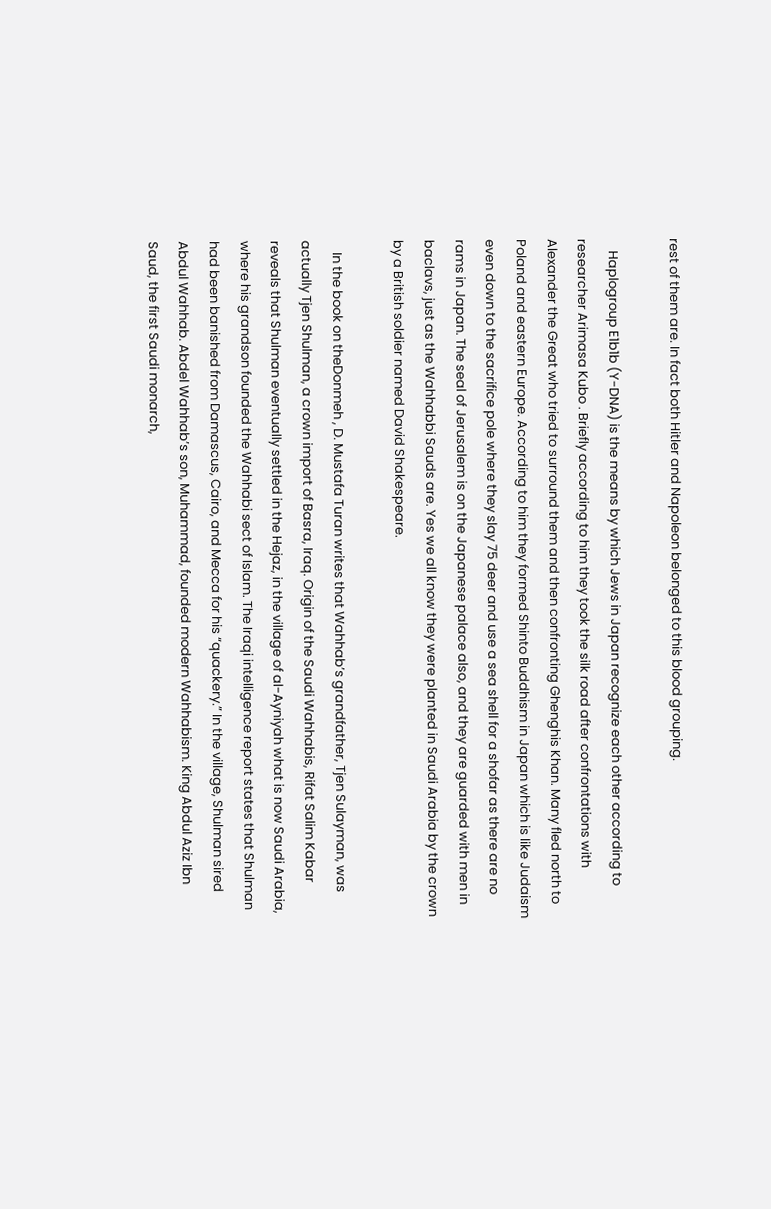rest of them are. In fact both Hitler and Napoleon belonged to this blood grouping.

    Haplogroup E1b1b (Y-DNA) is the means by which Jews in Japan recognize each other according to researcher Arimasa Kubo . Briefly according to him they took the silk road after confrontations with Alexander the Great who tried to surround them and then confronting Ghenghis Khan. Many fled north to Poland and eastern Europe. According to him they formed Shinto Buddhism in Japan which is like Judaism even down to the sacrifice pole where they slay 75 deer and use a sea shell for a shofar as there are no rams in Japan. The seal of Jerusalem is on the Japanese palace also, and they are guarded with men in baclavs, just as the Wahhabbi Sauds are. Yes we all know they were planted in Saudi Arabia by the crown by a British soldier named David Shakespeare.

    In the book on theDonmeh , D. Mustafa Turan writes that Wahhab’s grandfather, Tjen Sulayman, was actually Tjen Shulman, a crown import of Basra, Iraq. Origin of the Saudi Wahhabis, Rifat Salim Kabar reveals that Shulman eventually settled in the Hejaz, in the village of al-Ayniyah what is now Saudi Arabia, where his grandson founded the Wahhabi sect of Islam. The Iraqi intelligence report states that Shulman had been banished from Damascus, Cairo, and Mecca for his “quackery.” In the village, Shulman sired Abdul Wahhab. Abdel Wahhab’s son, Muhammad, founded modern Wahhabism. King Abdul Aziz Ibn Saud, the first Saudi monarch,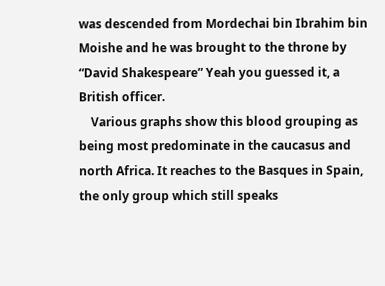was descended from Mordechai bin Ibrahim bin Moishe and he was brought to the throne by “David Shakespeare” Yeah you guessed it, a British officer.
    Various graphs show this blood grouping as being most predominate in the caucasus and north Africa. It reaches to the Basques in Spain, the only group which still speaks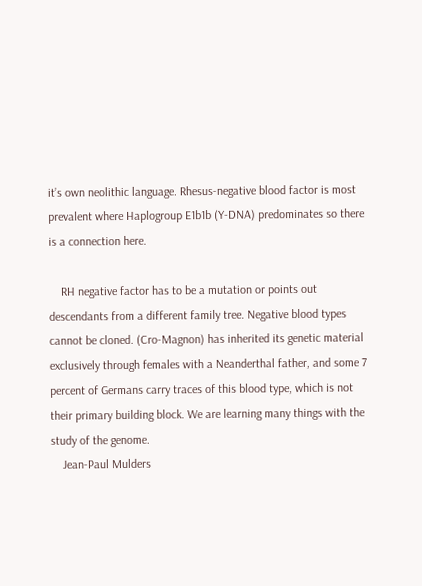it’s own neolithic language. Rhesus-negative blood factor is most prevalent where Haplogroup E1b1b (Y-DNA) predominates so there is a connection here.

    RH negative factor has to be a mutation or points out descendants from a different family tree. Negative blood types cannot be cloned. (Cro-Magnon) has inherited its genetic material exclusively through females with a Neanderthal father, and some 7 percent of Germans carry traces of this blood type, which is not their primary building block. We are learning many things with the study of the genome.
    Jean-Paul Mulders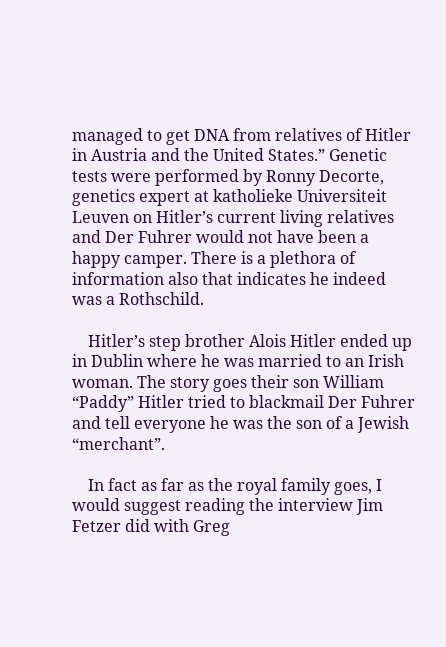managed to get DNA from relatives of Hitler in Austria and the United States.” Genetic tests were performed by Ronny Decorte, genetics expert at katholieke Universiteit Leuven on Hitler’s current living relatives and Der Fuhrer would not have been a happy camper. There is a plethora of information also that indicates he indeed was a Rothschild.

    Hitler’s step brother Alois Hitler ended up in Dublin where he was married to an Irish woman. The story goes their son William “Paddy” Hitler tried to blackmail Der Fuhrer and tell everyone he was the son of a Jewish “merchant”.

    In fact as far as the royal family goes, I would suggest reading the interview Jim Fetzer did with Greg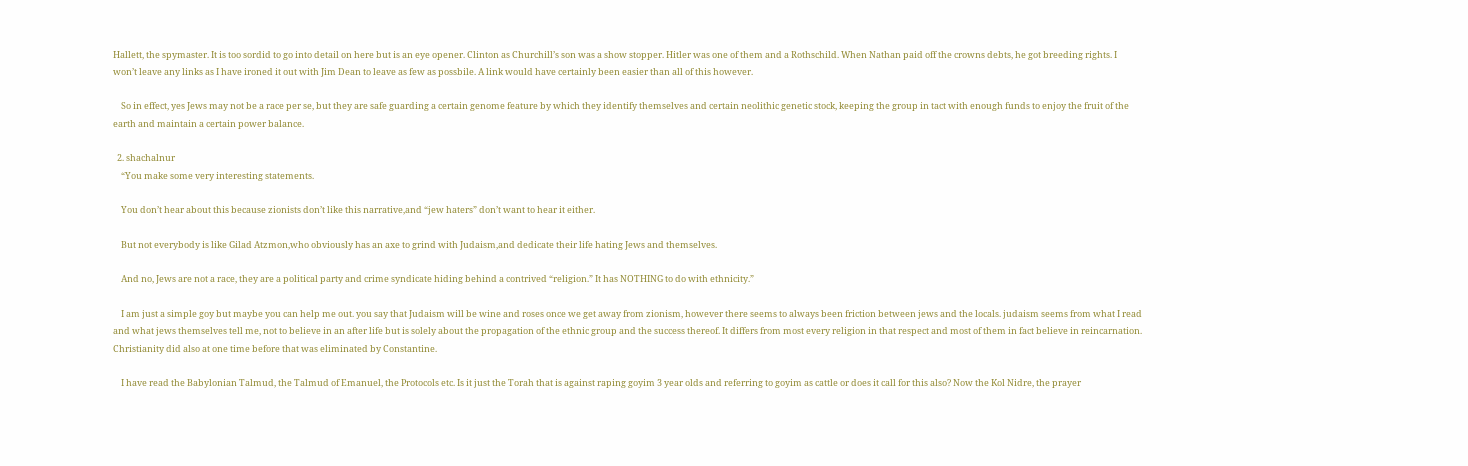Hallett, the spymaster. It is too sordid to go into detail on here but is an eye opener. Clinton as Churchill’s son was a show stopper. Hitler was one of them and a Rothschild. When Nathan paid off the crowns debts, he got breeding rights. I won’t leave any links as I have ironed it out with Jim Dean to leave as few as possbile. A link would have certainly been easier than all of this however.

    So in effect, yes Jews may not be a race per se, but they are safe guarding a certain genome feature by which they identify themselves and certain neolithic genetic stock, keeping the group in tact with enough funds to enjoy the fruit of the earth and maintain a certain power balance.

  2. shachalnur
    “You make some very interesting statements.

    You don’t hear about this because zionists don’t like this narrative,and “jew haters” don’t want to hear it either.

    But not everybody is like Gilad Atzmon,who obviously has an axe to grind with Judaism,and dedicate their life hating Jews and themselves.

    And no, Jews are not a race, they are a political party and crime syndicate hiding behind a contrived “religion.” It has NOTHING to do with ethnicity.”

    I am just a simple goy but maybe you can help me out. you say that Judaism will be wine and roses once we get away from zionism, however there seems to always been friction between jews and the locals. judaism seems from what I read and what jews themselves tell me, not to believe in an after life but is solely about the propagation of the ethnic group and the success thereof. It differs from most every religion in that respect and most of them in fact believe in reincarnation. Christianity did also at one time before that was eliminated by Constantine.

    I have read the Babylonian Talmud, the Talmud of Emanuel, the Protocols etc. Is it just the Torah that is against raping goyim 3 year olds and referring to goyim as cattle or does it call for this also? Now the Kol Nidre, the prayer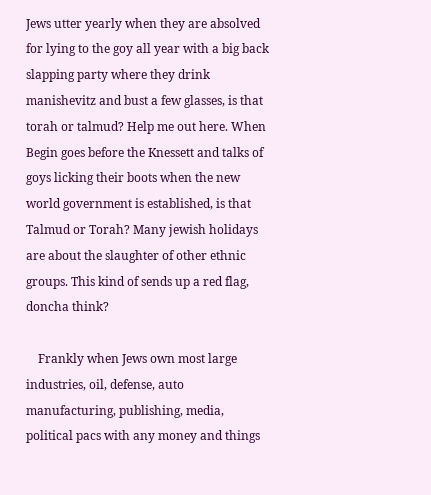Jews utter yearly when they are absolved for lying to the goy all year with a big back slapping party where they drink manishevitz and bust a few glasses, is that torah or talmud? Help me out here. When Begin goes before the Knessett and talks of goys licking their boots when the new world government is established, is that Talmud or Torah? Many jewish holidays are about the slaughter of other ethnic groups. This kind of sends up a red flag, doncha think?

    Frankly when Jews own most large industries, oil, defense, auto manufacturing, publishing, media, political pacs with any money and things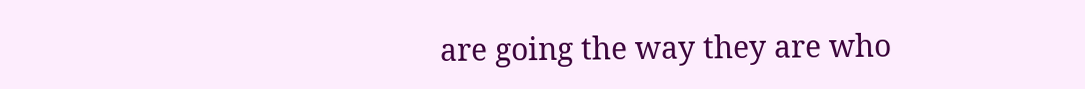are going the way they are who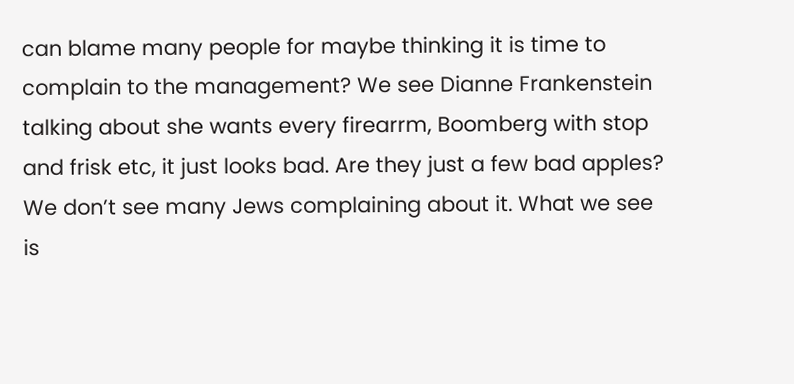can blame many people for maybe thinking it is time to complain to the management? We see Dianne Frankenstein talking about she wants every firearrm, Boomberg with stop and frisk etc, it just looks bad. Are they just a few bad apples? We don’t see many Jews complaining about it. What we see is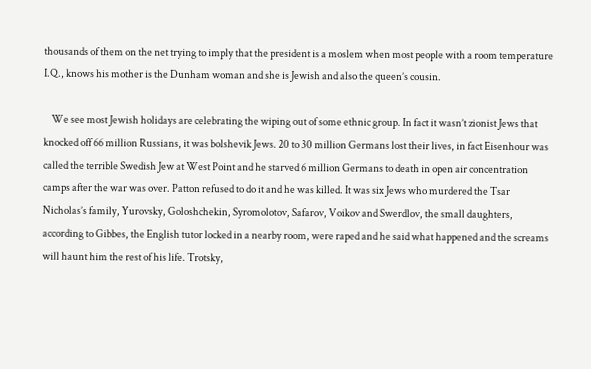thousands of them on the net trying to imply that the president is a moslem when most people with a room temperature I.Q., knows his mother is the Dunham woman and she is Jewish and also the queen’s cousin.

    We see most Jewish holidays are celebrating the wiping out of some ethnic group. In fact it wasn’t zionist Jews that knocked off 66 million Russians, it was bolshevik Jews. 20 to 30 million Germans lost their lives, in fact Eisenhour was called the terrible Swedish Jew at West Point and he starved 6 million Germans to death in open air concentration camps after the war was over. Patton refused to do it and he was killed. It was six Jews who murdered the Tsar Nicholas’s family, Yurovsky, Goloshchekin, Syromolotov, Safarov, Voikov and Swerdlov, the small daughters, according to Gibbes, the English tutor locked in a nearby room, were raped and he said what happened and the screams will haunt him the rest of his life. Trotsky,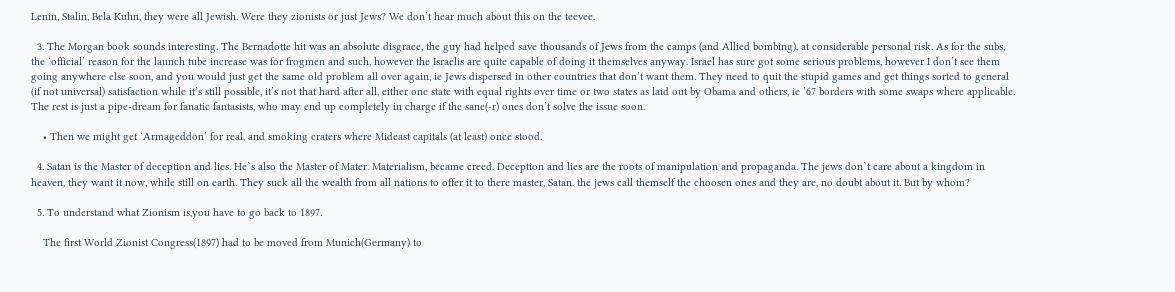Lenin, Stalin, Bela Kuhn, they were all Jewish. Were they zionists or just Jews? We don’t hear much about this on the teevee.

  3. The Morgan book sounds interesting. The Bernadotte hit was an absolute disgrace, the guy had helped save thousands of Jews from the camps (and Allied bombing), at considerable personal risk. As for the subs, the ‘official’ reason for the launch tube increase was for frogmen and such, however the Israelis are quite capable of doing it themselves anyway. Israel has sure got some serious problems, however I don’t see them going anywhere else soon, and you would just get the same old problem all over again, ie Jews dispersed in other countries that don’t want them. They need to quit the stupid games and get things sorted to general (if not universal) satisfaction while it’s still possible, it’s not that hard after all, either one state with equal rights over time or two states as laid out by Obama and others, ie ’67 borders with some swaps where applicable. The rest is just a pipe-dream for fanatic fantasists, who may end up completely in charge if the sane(-r) ones don’t solve the issue soon.

    • Then we might get ‘Armageddon’ for real, and smoking craters where Mideast capitals (at least) once stood.

  4. Satan is the Master of deception and lies. He`s also the Master of Mater. Materialism, became creed. Deception and lies are the roots of manipulation and propaganda. The jews don`t care about a kingdom in heaven, they want it now, while still on earth. They suck all the wealth from all nations to offer it to there master, Satan. the jews call themself the choosen ones and they are, no doubt about it. But by whom?

  5. To understand what Zionism is,you have to go back to 1897.

    The first World Zionist Congress(1897) had to be moved from Munich(Germany) to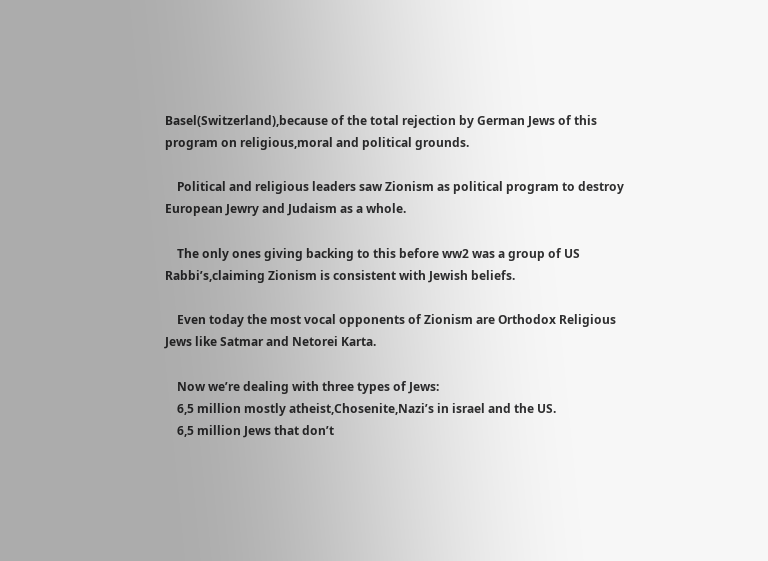Basel(Switzerland),because of the total rejection by German Jews of this program on religious,moral and political grounds.

    Political and religious leaders saw Zionism as political program to destroy European Jewry and Judaism as a whole.

    The only ones giving backing to this before ww2 was a group of US Rabbi’s,claiming Zionism is consistent with Jewish beliefs.

    Even today the most vocal opponents of Zionism are Orthodox Religious Jews like Satmar and Netorei Karta.

    Now we’re dealing with three types of Jews:
    6,5 million mostly atheist,Chosenite,Nazi’s in israel and the US.
    6,5 million Jews that don’t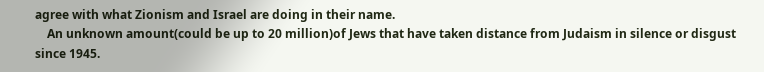agree with what Zionism and Israel are doing in their name.
    An unknown amount(could be up to 20 million)of Jews that have taken distance from Judaism in silence or disgust since 1945.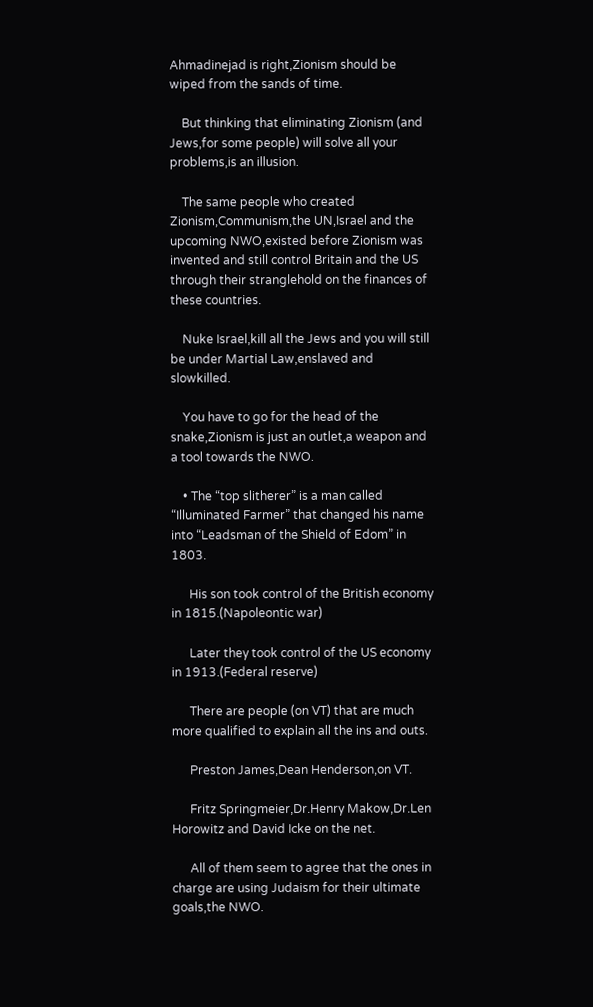Ahmadinejad is right,Zionism should be wiped from the sands of time.

    But thinking that eliminating Zionism (and Jews,for some people) will solve all your problems,is an illusion.

    The same people who created Zionism,Communism,the UN,Israel and the upcoming NWO,existed before Zionism was invented and still control Britain and the US through their stranglehold on the finances of these countries.

    Nuke Israel,kill all the Jews and you will still be under Martial Law,enslaved and slowkilled.

    You have to go for the head of the snake,Zionism is just an outlet,a weapon and a tool towards the NWO.

    • The “top slitherer” is a man called “Illuminated Farmer” that changed his name into “Leadsman of the Shield of Edom” in 1803.

      His son took control of the British economy in 1815.(Napoleontic war)

      Later they took control of the US economy in 1913.(Federal reserve)

      There are people (on VT) that are much more qualified to explain all the ins and outs.

      Preston James,Dean Henderson,on VT.

      Fritz Springmeier,Dr.Henry Makow,Dr.Len Horowitz and David Icke on the net.

      All of them seem to agree that the ones in charge are using Judaism for their ultimate goals,the NWO.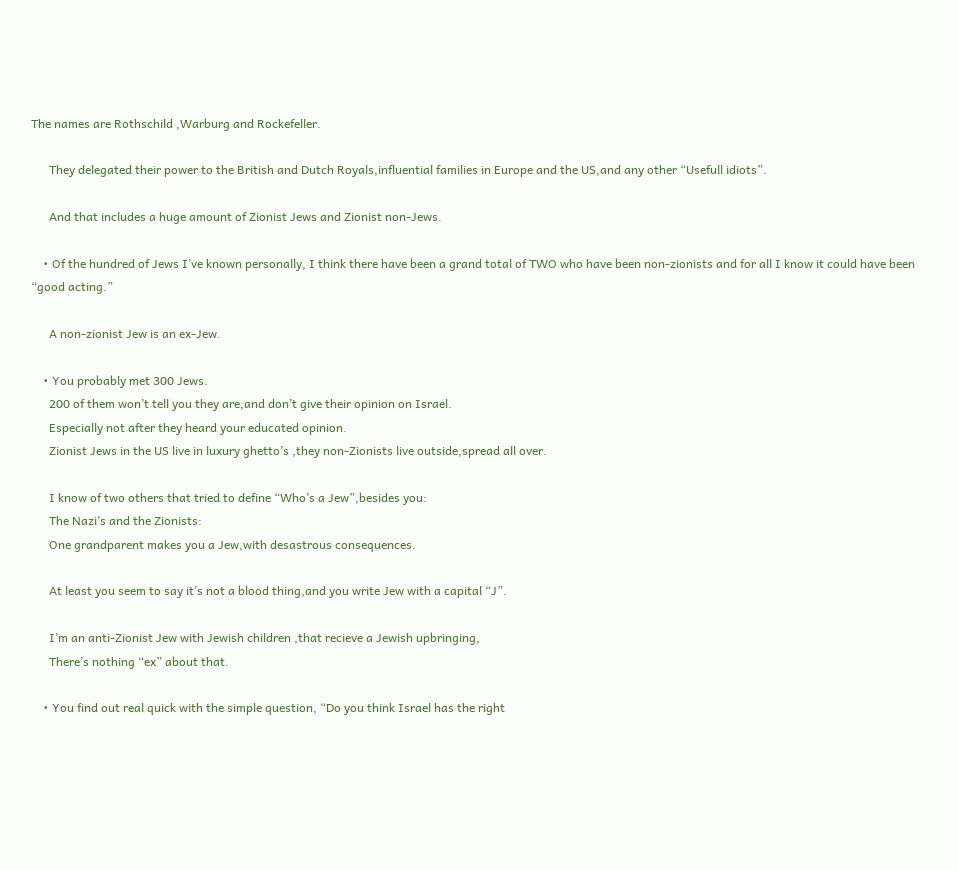The names are Rothschild ,Warburg and Rockefeller.

      They delegated their power to the British and Dutch Royals,influential families in Europe and the US,and any other “Usefull idiots”.

      And that includes a huge amount of Zionist Jews and Zionist non-Jews.

    • Of the hundred of Jews I’ve known personally, I think there have been a grand total of TWO who have been non-zionists and for all I know it could have been “good acting.”

      A non-zionist Jew is an ex-Jew.

    • You probably met 300 Jews.
      200 of them won’t tell you they are,and don’t give their opinion on Israel.
      Especially not after they heard your educated opinion.
      Zionist Jews in the US live in luxury ghetto’s ,they non-Zionists live outside,spread all over.

      I know of two others that tried to define “Who’s a Jew”,besides you:
      The Nazi’s and the Zionists:
      One grandparent makes you a Jew,with desastrous consequences.

      At least you seem to say it’s not a blood thing,and you write Jew with a capital “J”.

      I’m an anti-Zionist Jew with Jewish children ,that recieve a Jewish upbringing,
      There’s nothing “ex” about that.

    • You find out real quick with the simple question, “Do you think Israel has the right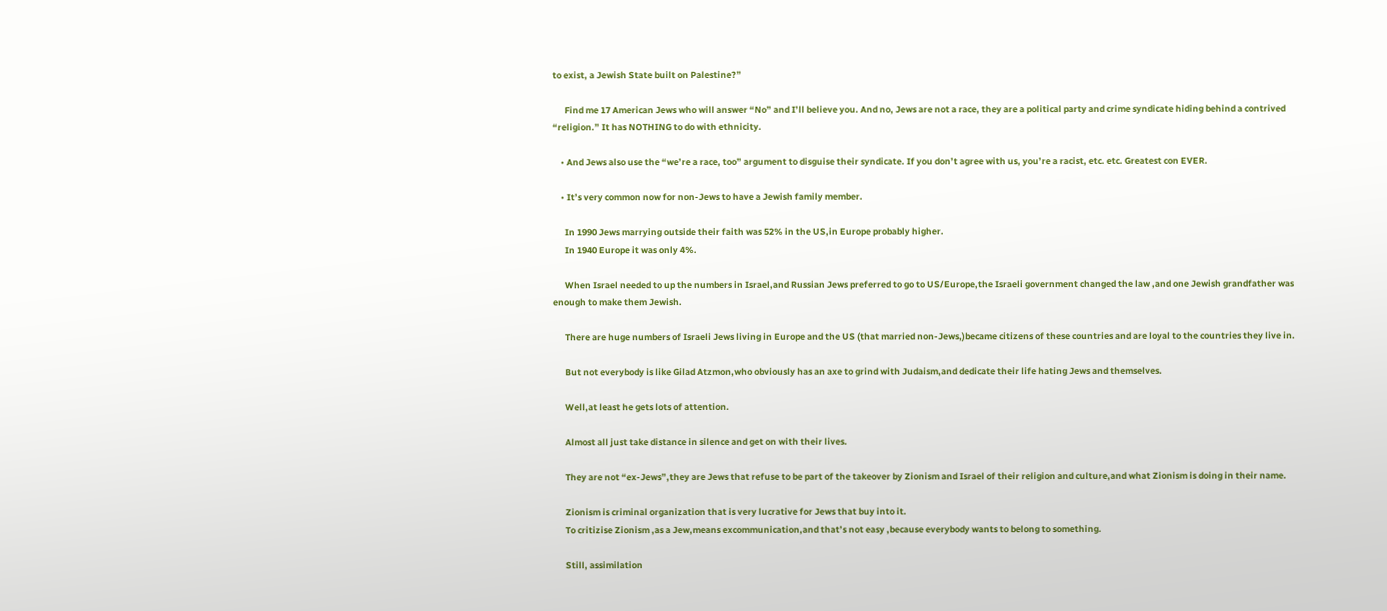to exist, a Jewish State built on Palestine?”

      Find me 17 American Jews who will answer “No” and I’ll believe you. And no, Jews are not a race, they are a political party and crime syndicate hiding behind a contrived “religion.” It has NOTHING to do with ethnicity.

    • And Jews also use the “we’re a race, too” argument to disguise their syndicate. If you don’t agree with us, you’re a racist, etc. etc. Greatest con EVER.

    • It’s very common now for non-Jews to have a Jewish family member.

      In 1990 Jews marrying outside their faith was 52% in the US,in Europe probably higher.
      In 1940 Europe it was only 4%.

      When Israel needed to up the numbers in Israel,and Russian Jews preferred to go to US/Europe,the Israeli government changed the law ,and one Jewish grandfather was enough to make them Jewish.

      There are huge numbers of Israeli Jews living in Europe and the US (that married non-Jews,)became citizens of these countries and are loyal to the countries they live in.

      But not everybody is like Gilad Atzmon,who obviously has an axe to grind with Judaism,and dedicate their life hating Jews and themselves.

      Well,at least he gets lots of attention.

      Almost all just take distance in silence and get on with their lives.

      They are not “ex-Jews”,they are Jews that refuse to be part of the takeover by Zionism and Israel of their religion and culture,and what Zionism is doing in their name.

      Zionism is criminal organization that is very lucrative for Jews that buy into it.
      To critizise Zionism ,as a Jew,means excommunication,and that’s not easy ,because everybody wants to belong to something.

      Still, assimilation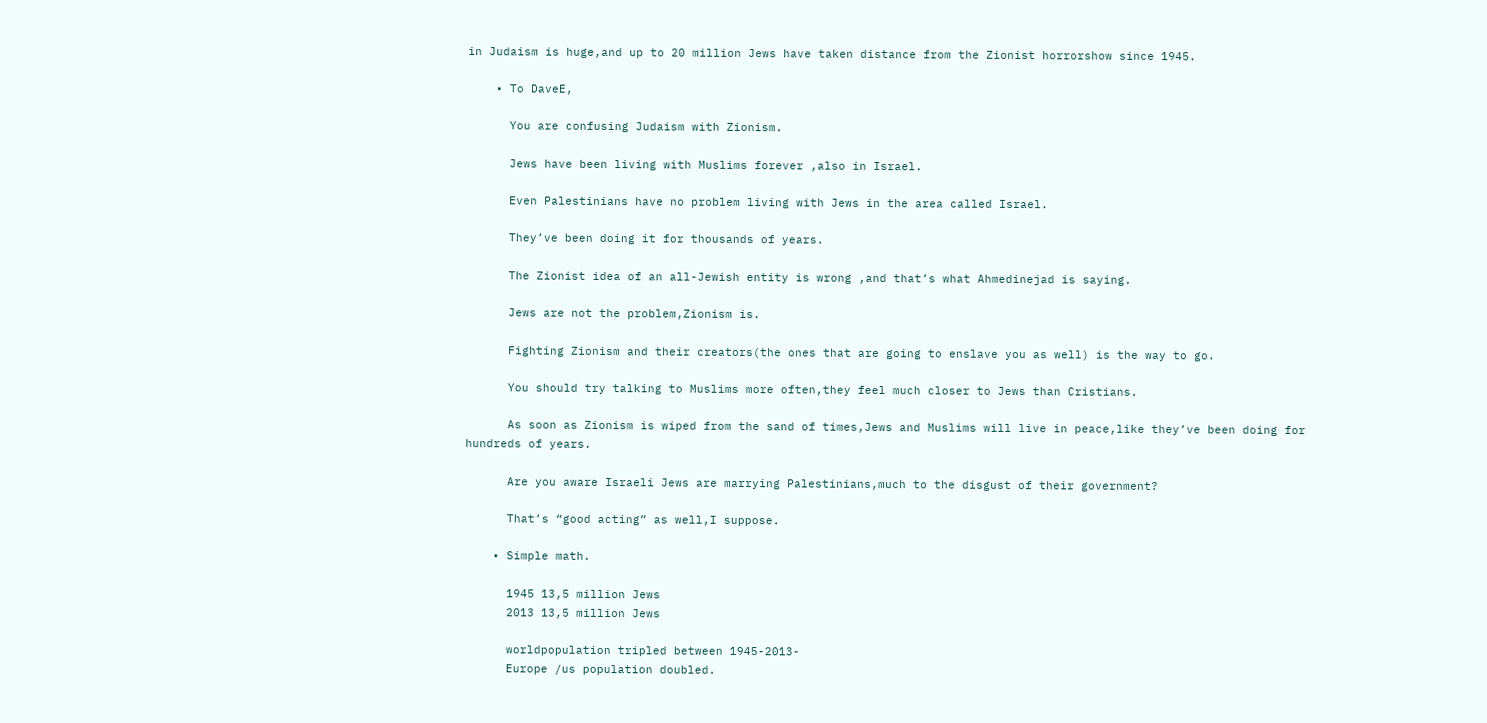in Judaism is huge,and up to 20 million Jews have taken distance from the Zionist horrorshow since 1945.

    • To DaveE,

      You are confusing Judaism with Zionism.

      Jews have been living with Muslims forever ,also in Israel.

      Even Palestinians have no problem living with Jews in the area called Israel.

      They’ve been doing it for thousands of years.

      The Zionist idea of an all-Jewish entity is wrong ,and that’s what Ahmedinejad is saying.

      Jews are not the problem,Zionism is.

      Fighting Zionism and their creators(the ones that are going to enslave you as well) is the way to go.

      You should try talking to Muslims more often,they feel much closer to Jews than Cristians.

      As soon as Zionism is wiped from the sand of times,Jews and Muslims will live in peace,like they’ve been doing for hundreds of years.

      Are you aware Israeli Jews are marrying Palestinians,much to the disgust of their government?

      That’s “good acting” as well,I suppose.

    • Simple math.

      1945 13,5 million Jews
      2013 13,5 million Jews

      worldpopulation tripled between 1945-2013-
      Europe /us population doubled.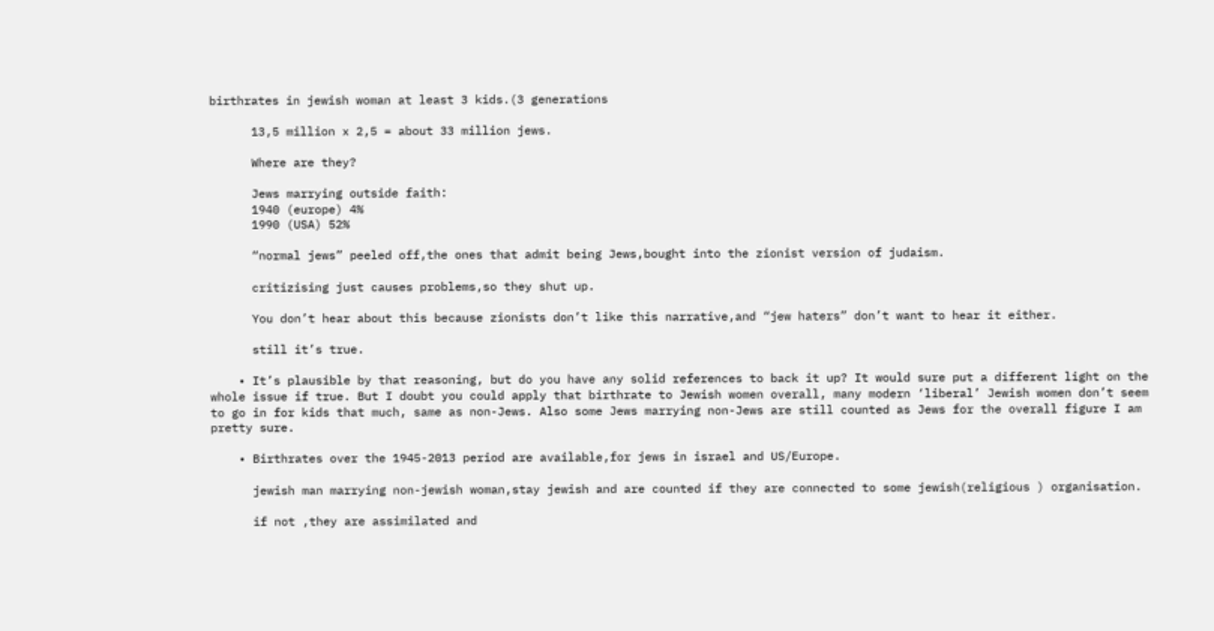birthrates in jewish woman at least 3 kids.(3 generations

      13,5 million x 2,5 = about 33 million jews.

      Where are they?

      Jews marrying outside faith:
      1940 (europe) 4%
      1990 (USA) 52%

      “normal jews” peeled off,the ones that admit being Jews,bought into the zionist version of judaism.

      critizising just causes problems,so they shut up.

      You don’t hear about this because zionists don’t like this narrative,and “jew haters” don’t want to hear it either.

      still it’s true.

    • It’s plausible by that reasoning, but do you have any solid references to back it up? It would sure put a different light on the whole issue if true. But I doubt you could apply that birthrate to Jewish women overall, many modern ‘liberal’ Jewish women don’t seem to go in for kids that much, same as non-Jews. Also some Jews marrying non-Jews are still counted as Jews for the overall figure I am pretty sure.

    • Birthrates over the 1945-2013 period are available,for jews in israel and US/Europe.

      jewish man marrying non-jewish woman,stay jewish and are counted if they are connected to some jewish(religious ) organisation.

      if not ,they are assimilated and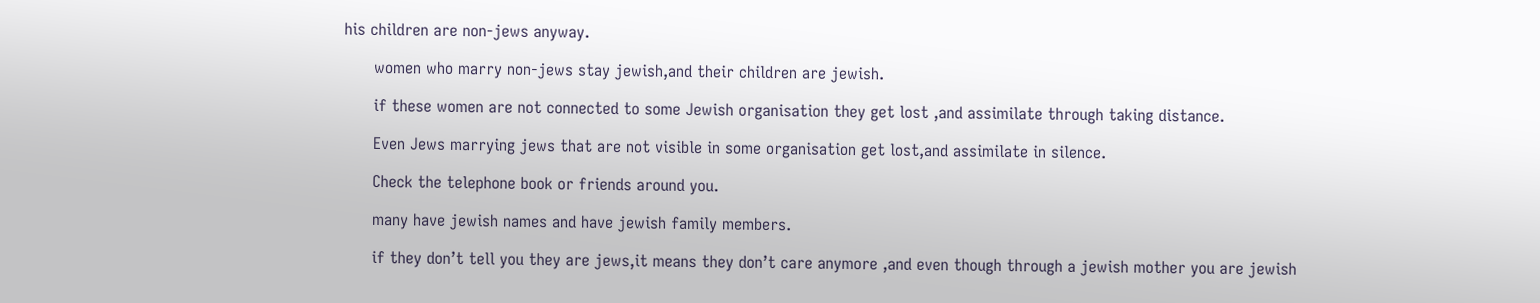his children are non-jews anyway.

      women who marry non-jews stay jewish,and their children are jewish.

      if these women are not connected to some Jewish organisation they get lost ,and assimilate through taking distance.

      Even Jews marrying jews that are not visible in some organisation get lost,and assimilate in silence.

      Check the telephone book or friends around you.

      many have jewish names and have jewish family members.

      if they don’t tell you they are jews,it means they don’t care anymore ,and even though through a jewish mother you are jewish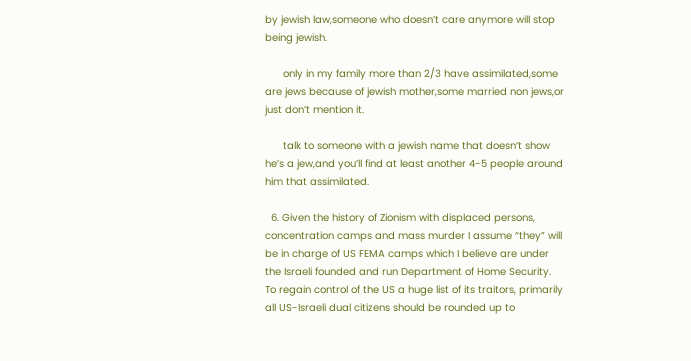by jewish law,someone who doesn’t care anymore will stop being jewish.

      only in my family more than 2/3 have assimilated,some are jews because of jewish mother,some married non jews,or just don’t mention it.

      talk to someone with a jewish name that doesn’t show he’s a jew,and you’ll find at least another 4-5 people around him that assimilated.

  6. Given the history of Zionism with displaced persons, concentration camps and mass murder I assume “they” will be in charge of US FEMA camps which I believe are under the Israeli founded and run Department of Home Security. To regain control of the US a huge list of its traitors, primarily all US-Israeli dual citizens should be rounded up to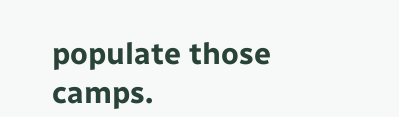populate those camps.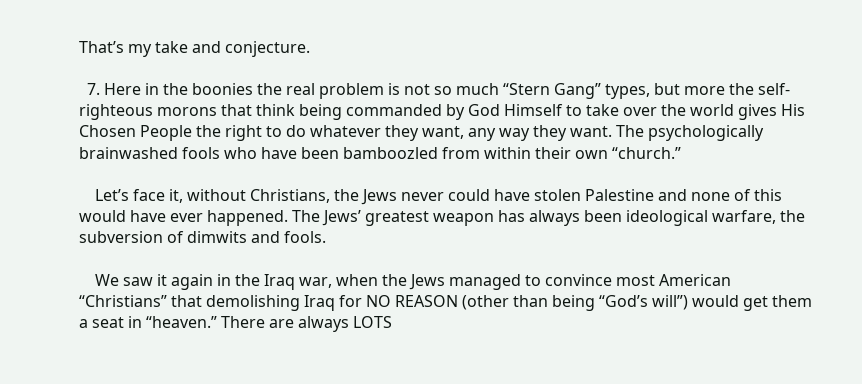That’s my take and conjecture.

  7. Here in the boonies the real problem is not so much “Stern Gang” types, but more the self-righteous morons that think being commanded by God Himself to take over the world gives His Chosen People the right to do whatever they want, any way they want. The psychologically brainwashed fools who have been bamboozled from within their own “church.”

    Let’s face it, without Christians, the Jews never could have stolen Palestine and none of this would have ever happened. The Jews’ greatest weapon has always been ideological warfare, the subversion of dimwits and fools.

    We saw it again in the Iraq war, when the Jews managed to convince most American “Christians” that demolishing Iraq for NO REASON (other than being “God’s will”) would get them a seat in “heaven.” There are always LOTS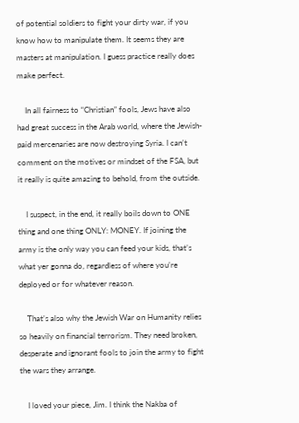of potential soldiers to fight your dirty war, if you know how to manipulate them. It seems they are masters at manipulation. I guess practice really does make perfect.

    In all fairness to “Christian” fools, Jews have also had great success in the Arab world, where the Jewish-paid mercenaries are now destroying Syria. I can’t comment on the motives or mindset of the FSA, but it really is quite amazing to behold, from the outside.

    I suspect, in the end, it really boils down to ONE thing and one thing ONLY: MONEY. If joining the army is the only way you can feed your kids, that’s what yer gonna do, regardless of where you’re deployed or for whatever reason.

    That’s also why the Jewish War on Humanity relies so heavily on financial terrorism. They need broken, desperate and ignorant fools to join the army to fight the wars they arrange.

    I loved your piece, Jim. I think the Nakba of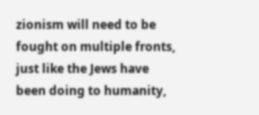zionism will need to be fought on multiple fronts, just like the Jews have been doing to humanity,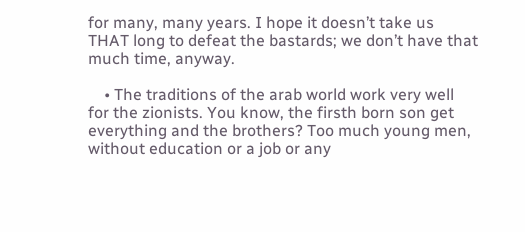for many, many years. I hope it doesn’t take us THAT long to defeat the bastards; we don’t have that much time, anyway.

    • The traditions of the arab world work very well for the zionists. You know, the firsth born son get everything and the brothers? Too much young men, without education or a job or any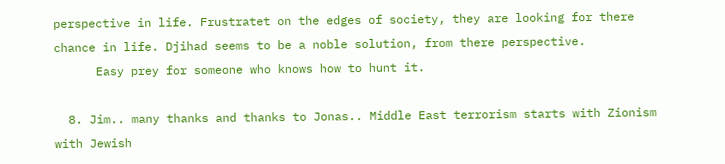perspective in life. Frustratet on the edges of society, they are looking for there chance in life. Djihad seems to be a noble solution, from there perspective.
      Easy prey for someone who knows how to hunt it.

  8. Jim.. many thanks and thanks to Jonas.. Middle East terrorism starts with Zionism with Jewish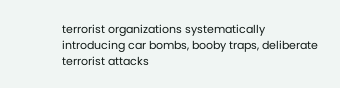terrorist organizations systematically introducing car bombs, booby traps, deliberate terrorist attacks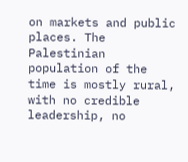on markets and public places. The Palestinian population of the time is mostly rural, with no credible leadership, no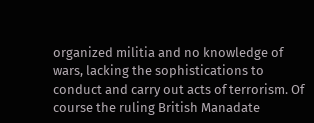organized militia and no knowledge of wars, lacking the sophistications to conduct and carry out acts of terrorism. Of course the ruling British Manadate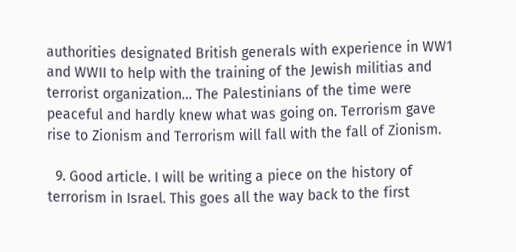authorities designated British generals with experience in WW1 and WWII to help with the training of the Jewish militias and terrorist organization… The Palestinians of the time were peaceful and hardly knew what was going on. Terrorism gave rise to Zionism and Terrorism will fall with the fall of Zionism.

  9. Good article. I will be writing a piece on the history of terrorism in Israel. This goes all the way back to the first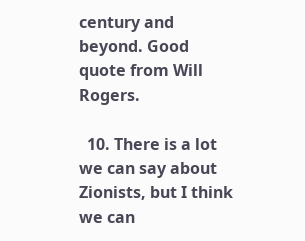century and beyond. Good quote from Will Rogers.

  10. There is a lot we can say about Zionists, but I think we can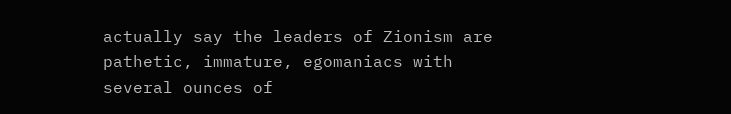actually say the leaders of Zionism are pathetic, immature, egomaniacs with several ounces of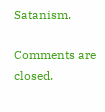Satanism.

Comments are closed.